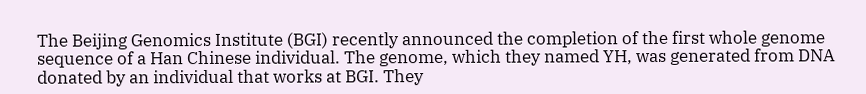The Beijing Genomics Institute (BGI) recently announced the completion of the first whole genome sequence of a Han Chinese individual. The genome, which they named YH, was generated from DNA donated by an individual that works at BGI. They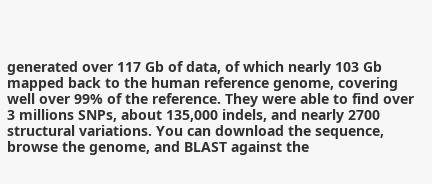generated over 117 Gb of data, of which nearly 103 Gb mapped back to the human reference genome, covering well over 99% of the reference. They were able to find over 3 millions SNPs, about 135,000 indels, and nearly 2700 structural variations. You can download the sequence, browse the genome, and BLAST against the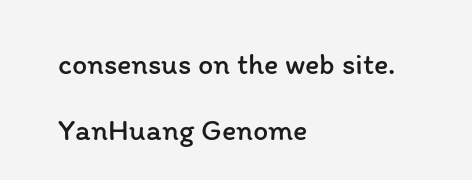consensus on the web site.

YanHuang Genome